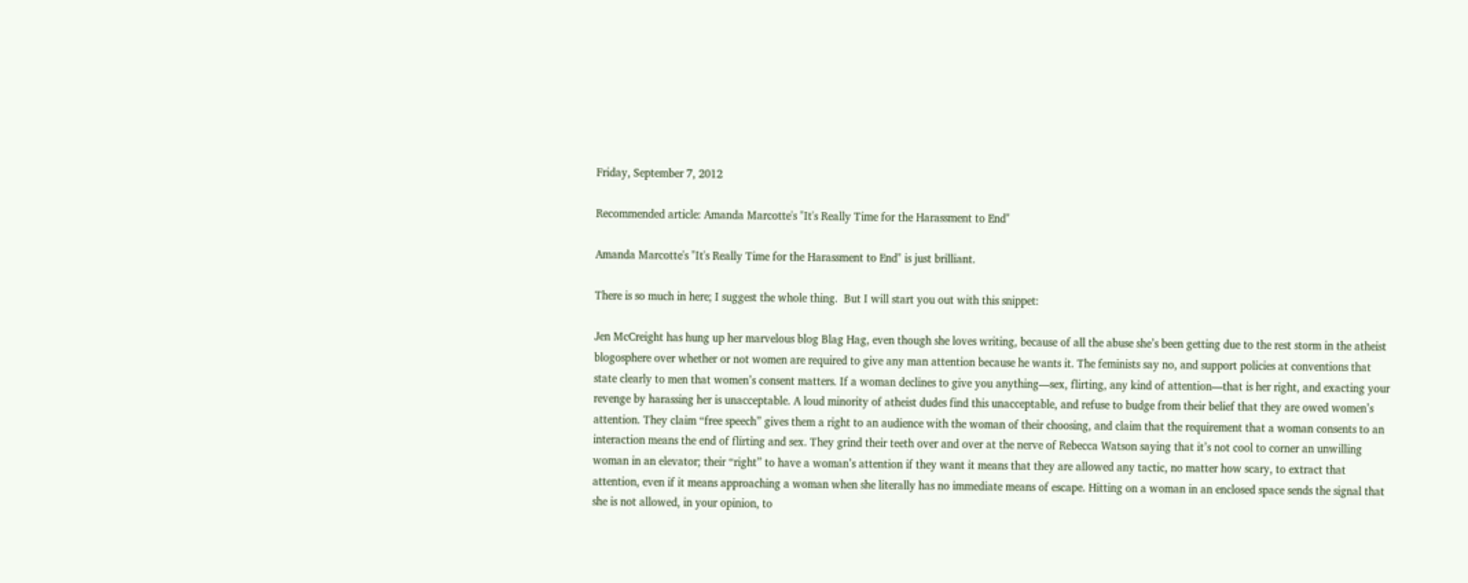Friday, September 7, 2012

Recommended article: Amanda Marcotte's "It's Really Time for the Harassment to End"

Amanda Marcotte's "It's Really Time for the Harassment to End" is just brilliant.

There is so much in here; I suggest the whole thing.  But I will start you out with this snippet:

Jen McCreight has hung up her marvelous blog Blag Hag, even though she loves writing, because of all the abuse she’s been getting due to the rest storm in the atheist blogosphere over whether or not women are required to give any man attention because he wants it. The feminists say no, and support policies at conventions that state clearly to men that women’s consent matters. If a woman declines to give you anything—sex, flirting, any kind of attention—that is her right, and exacting your revenge by harassing her is unacceptable. A loud minority of atheist dudes find this unacceptable, and refuse to budge from their belief that they are owed women’s attention. They claim “free speech” gives them a right to an audience with the woman of their choosing, and claim that the requirement that a woman consents to an interaction means the end of flirting and sex. They grind their teeth over and over at the nerve of Rebecca Watson saying that it’s not cool to corner an unwilling woman in an elevator; their “right” to have a woman’s attention if they want it means that they are allowed any tactic, no matter how scary, to extract that attention, even if it means approaching a woman when she literally has no immediate means of escape. Hitting on a woman in an enclosed space sends the signal that she is not allowed, in your opinion, to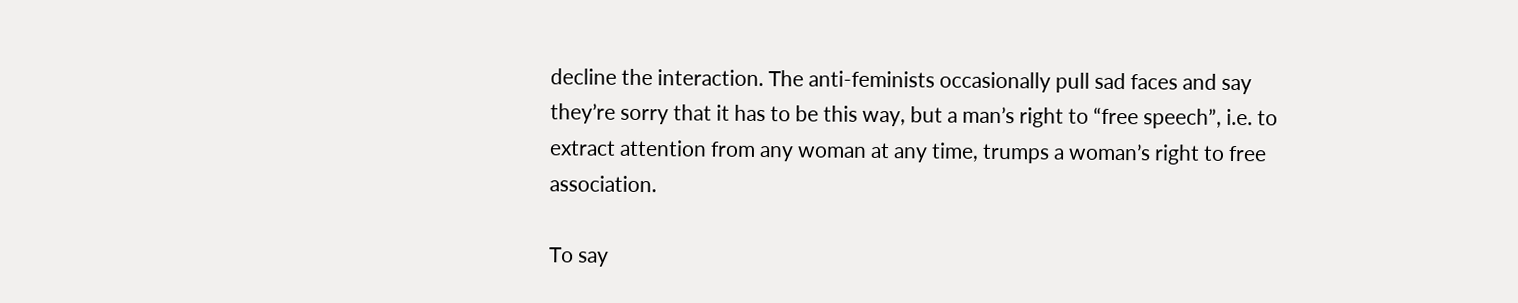decline the interaction. The anti-feminists occasionally pull sad faces and say they’re sorry that it has to be this way, but a man’s right to “free speech”, i.e. to extract attention from any woman at any time, trumps a woman’s right to free association.

To say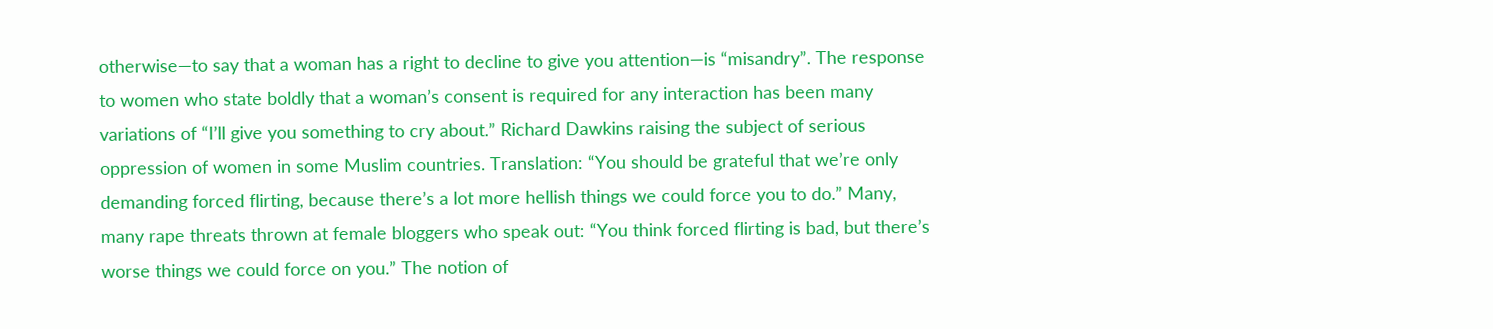otherwise—to say that a woman has a right to decline to give you attention—is “misandry”. The response to women who state boldly that a woman’s consent is required for any interaction has been many variations of “I’ll give you something to cry about.” Richard Dawkins raising the subject of serious oppression of women in some Muslim countries. Translation: “You should be grateful that we’re only demanding forced flirting, because there’s a lot more hellish things we could force you to do.” Many, many rape threats thrown at female bloggers who speak out: “You think forced flirting is bad, but there’s worse things we could force on you.” The notion of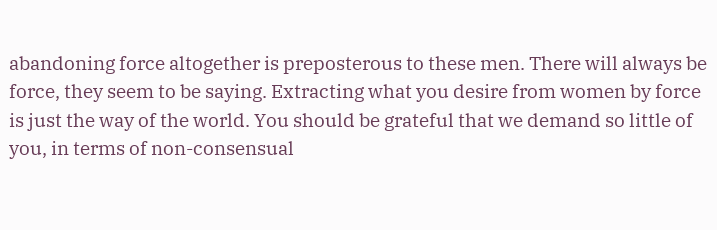abandoning force altogether is preposterous to these men. There will always be force, they seem to be saying. Extracting what you desire from women by force is just the way of the world. You should be grateful that we demand so little of you, in terms of non-consensual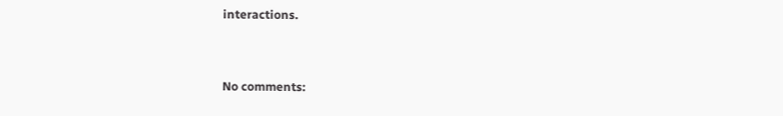interactions.


No comments: